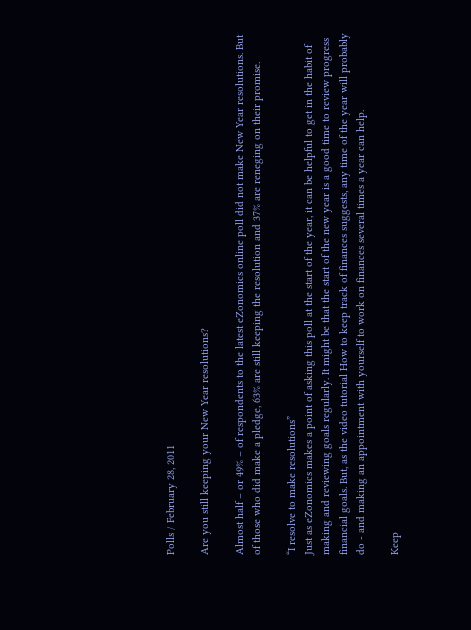Polls / February 28, 2011

Are you still keeping your New Year resolutions?

Almost half – or 49% – of respondents to the latest eZonomics online poll did not make New Year resolutions. But of those who did make a pledge, 63% are still keeping the resolution and 37% are reneging on their promise.

“I resolve to make resolutions”
Just as eZonomics makes a point of asking this poll at the start of the year, it can be helpful to get in the habit of making and reviewing goals regularly. It might be that the start of the new year is a good time to review progress financial goals. But, as the video tutorial How to keep track of finances suggests, any time of the year will probably do - and making an appointment with yourself to work on finances several times a year can help.

Keep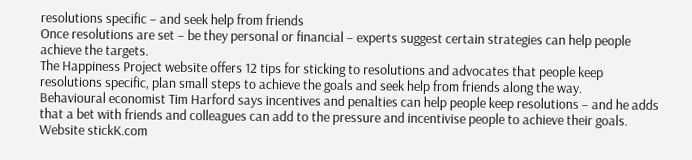resolutions specific – and seek help from friends
Once resolutions are set – be they personal or financial – experts suggest certain strategies can help people achieve the targets.
The Happiness Project website offers 12 tips for sticking to resolutions and advocates that people keep resolutions specific, plan small steps to achieve the goals and seek help from friends along the way.
Behavioural economist Tim Harford says incentives and penalties can help people keep resolutions – and he adds that a bet with friends and colleagues can add to the pressure and incentivise people to achieve their goals. Website stickK.com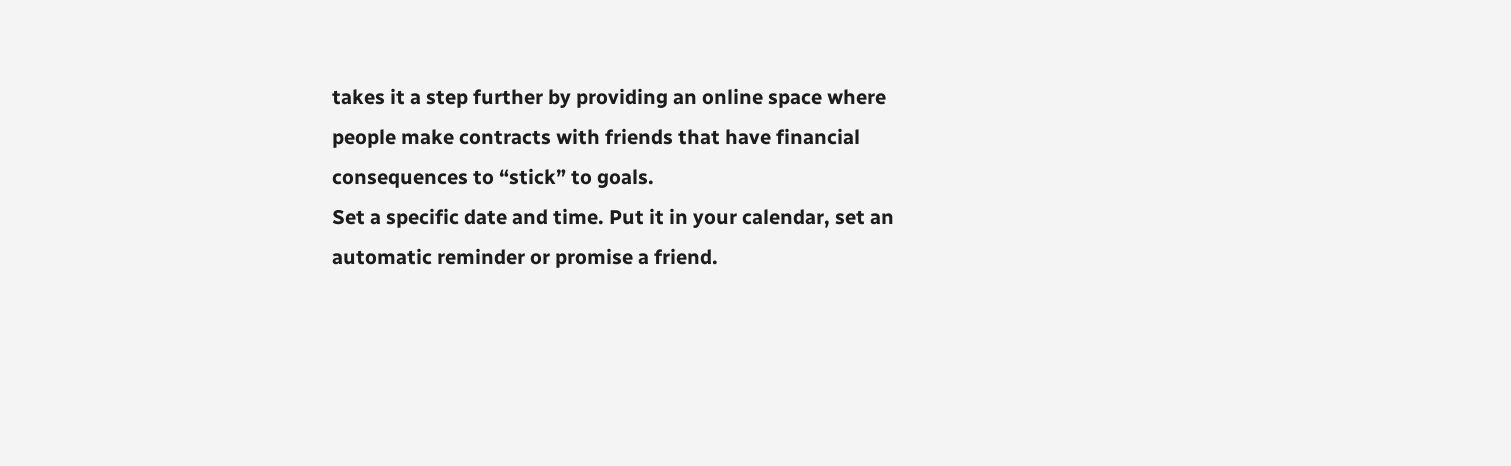takes it a step further by providing an online space where people make contracts with friends that have financial consequences to “stick” to goals.
Set a specific date and time. Put it in your calendar, set an automatic reminder or promise a friend.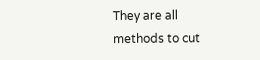They are all methods to cut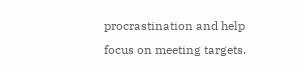procrastination and help focus on meeting targets.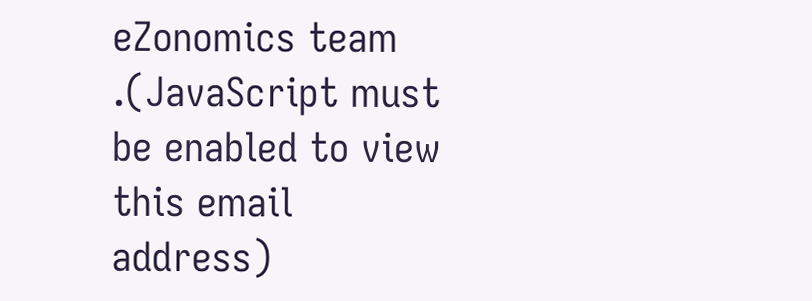eZonomics team
.(JavaScript must be enabled to view this email address)